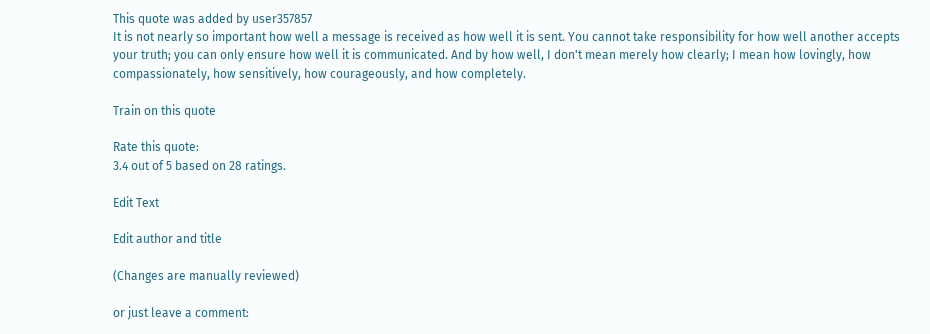This quote was added by user357857
It is not nearly so important how well a message is received as how well it is sent. You cannot take responsibility for how well another accepts your truth; you can only ensure how well it is communicated. And by how well, I don't mean merely how clearly; I mean how lovingly, how compassionately, how sensitively, how courageously, and how completely.

Train on this quote

Rate this quote:
3.4 out of 5 based on 28 ratings.

Edit Text

Edit author and title

(Changes are manually reviewed)

or just leave a comment: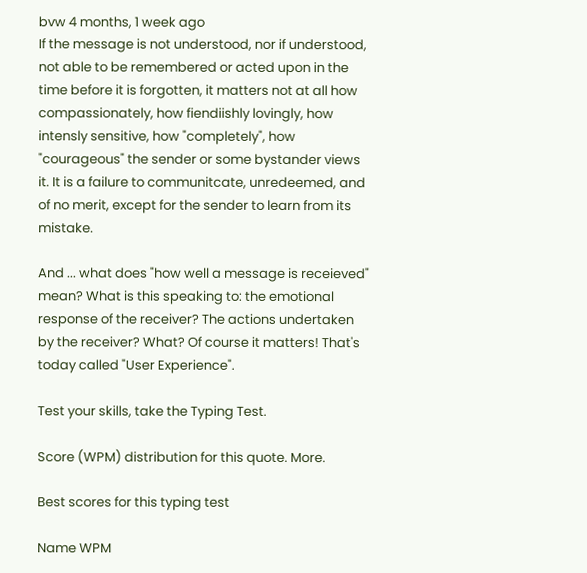bvw 4 months, 1 week ago
If the message is not understood, nor if understood, not able to be remembered or acted upon in the time before it is forgotten, it matters not at all how compassionately, how fiendiishly lovingly, how intensly sensitive, how "completely", how "courageous" the sender or some bystander views it. It is a failure to communitcate, unredeemed, and of no merit, except for the sender to learn from its mistake.

And ... what does "how well a message is receieved" mean? What is this speaking to: the emotional response of the receiver? The actions undertaken by the receiver? What? Of course it matters! That's today called "User Experience".

Test your skills, take the Typing Test.

Score (WPM) distribution for this quote. More.

Best scores for this typing test

Name WPM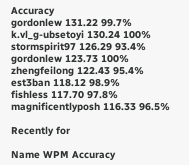Accuracy
gordonlew 131.22 99.7%
k.vl_g-ubsetoyi 130.24 100%
stormspirit97 126.29 93.4%
gordonlew 123.73 100%
zhengfeilong 122.43 95.4%
est3ban 118.12 98.9%
fishless 117.70 97.8%
magnificentlyposh 116.33 96.5%

Recently for

Name WPM Accuracy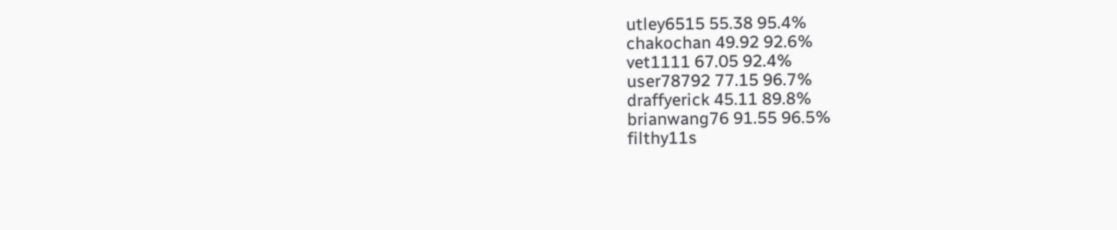utley6515 55.38 95.4%
chakochan 49.92 92.6%
vet1111 67.05 92.4%
user78792 77.15 96.7%
draffyerick 45.11 89.8%
brianwang76 91.55 96.5%
filthy11s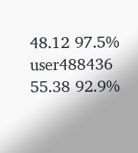48.12 97.5%
user488436 55.38 92.9%